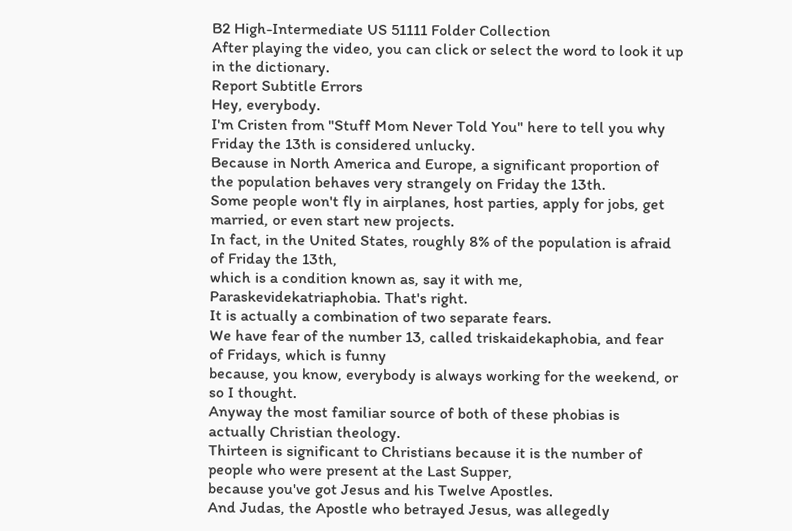B2 High-Intermediate US 51111 Folder Collection
After playing the video, you can click or select the word to look it up in the dictionary.
Report Subtitle Errors
Hey, everybody.
I'm Cristen from "Stuff Mom Never Told You" here to tell you why Friday the 13th is considered unlucky.
Because in North America and Europe, a significant proportion of the population behaves very strangely on Friday the 13th.
Some people won't fly in airplanes, host parties, apply for jobs, get married, or even start new projects.
In fact, in the United States, roughly 8% of the population is afraid of Friday the 13th,
which is a condition known as, say it with me, Paraskevidekatriaphobia. That's right.
It is actually a combination of two separate fears.
We have fear of the number 13, called triskaidekaphobia, and fear of Fridays, which is funny
because, you know, everybody is always working for the weekend, or so I thought.
Anyway the most familiar source of both of these phobias is actually Christian theology.
Thirteen is significant to Christians because it is the number of people who were present at the Last Supper,
because you've got Jesus and his Twelve Apostles.
And Judas, the Apostle who betrayed Jesus, was allegedly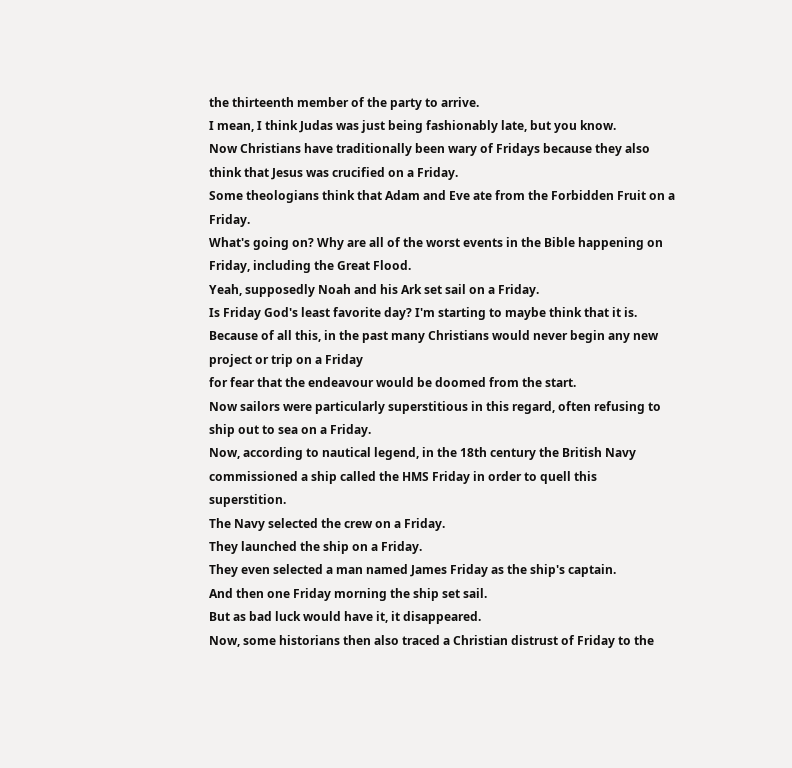the thirteenth member of the party to arrive.
I mean, I think Judas was just being fashionably late, but you know.
Now Christians have traditionally been wary of Fridays because they also think that Jesus was crucified on a Friday.
Some theologians think that Adam and Eve ate from the Forbidden Fruit on a Friday.
What's going on? Why are all of the worst events in the Bible happening on Friday, including the Great Flood.
Yeah, supposedly Noah and his Ark set sail on a Friday.
Is Friday God's least favorite day? I'm starting to maybe think that it is.
Because of all this, in the past many Christians would never begin any new project or trip on a Friday
for fear that the endeavour would be doomed from the start.
Now sailors were particularly superstitious in this regard, often refusing to ship out to sea on a Friday.
Now, according to nautical legend, in the 18th century the British Navy commissioned a ship called the HMS Friday in order to quell this superstition.
The Navy selected the crew on a Friday.
They launched the ship on a Friday.
They even selected a man named James Friday as the ship's captain.
And then one Friday morning the ship set sail.
But as bad luck would have it, it disappeared.
Now, some historians then also traced a Christian distrust of Friday to the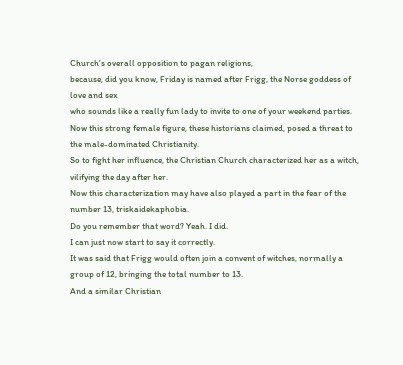Church's overall opposition to pagan religions,
because, did you know, Friday is named after Frigg, the Norse goddess of love and sex
who sounds like a really fun lady to invite to one of your weekend parties.
Now this strong female figure, these historians claimed, posed a threat to the male-dominated Christianity.
So to fight her influence, the Christian Church characterized her as a witch, vilifying the day after her.
Now this characterization may have also played a part in the fear of the number 13, triskaidekaphobia.
Do you remember that word? Yeah. I did.
I can just now start to say it correctly.
It was said that Frigg would often join a convent of witches, normally a group of 12, bringing the total number to 13.
And a similar Christian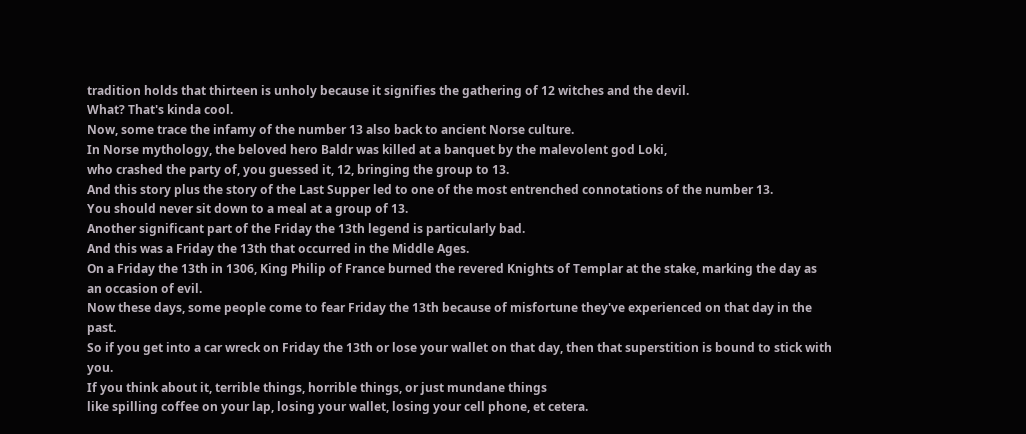tradition holds that thirteen is unholy because it signifies the gathering of 12 witches and the devil.
What? That's kinda cool.
Now, some trace the infamy of the number 13 also back to ancient Norse culture.
In Norse mythology, the beloved hero Baldr was killed at a banquet by the malevolent god Loki,
who crashed the party of, you guessed it, 12, bringing the group to 13.
And this story plus the story of the Last Supper led to one of the most entrenched connotations of the number 13.
You should never sit down to a meal at a group of 13.
Another significant part of the Friday the 13th legend is particularly bad.
And this was a Friday the 13th that occurred in the Middle Ages.
On a Friday the 13th in 1306, King Philip of France burned the revered Knights of Templar at the stake, marking the day as an occasion of evil.
Now these days, some people come to fear Friday the 13th because of misfortune they've experienced on that day in the past.
So if you get into a car wreck on Friday the 13th or lose your wallet on that day, then that superstition is bound to stick with you.
If you think about it, terrible things, horrible things, or just mundane things
like spilling coffee on your lap, losing your wallet, losing your cell phone, et cetera.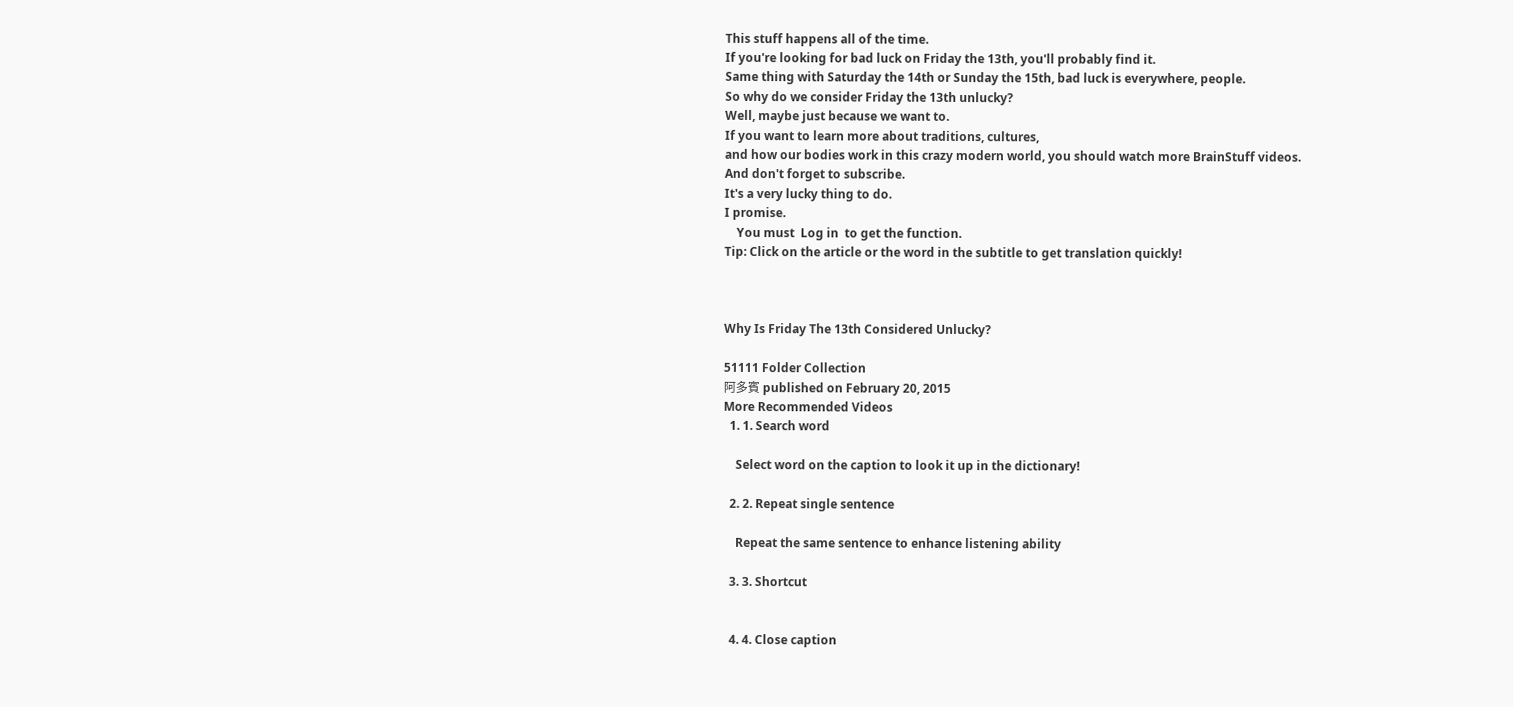This stuff happens all of the time.
If you're looking for bad luck on Friday the 13th, you'll probably find it.
Same thing with Saturday the 14th or Sunday the 15th, bad luck is everywhere, people.
So why do we consider Friday the 13th unlucky?
Well, maybe just because we want to.
If you want to learn more about traditions, cultures,
and how our bodies work in this crazy modern world, you should watch more BrainStuff videos.
And don't forget to subscribe.
It's a very lucky thing to do.
I promise.
    You must  Log in  to get the function.
Tip: Click on the article or the word in the subtitle to get translation quickly!



Why Is Friday The 13th Considered Unlucky?

51111 Folder Collection
阿多賓 published on February 20, 2015
More Recommended Videos
  1. 1. Search word

    Select word on the caption to look it up in the dictionary!

  2. 2. Repeat single sentence

    Repeat the same sentence to enhance listening ability

  3. 3. Shortcut


  4. 4. Close caption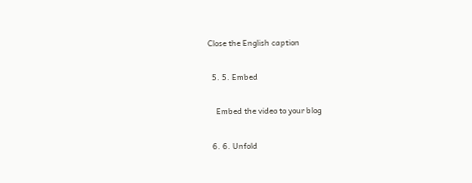Close the English caption

  5. 5. Embed

    Embed the video to your blog

  6. 6. Unfold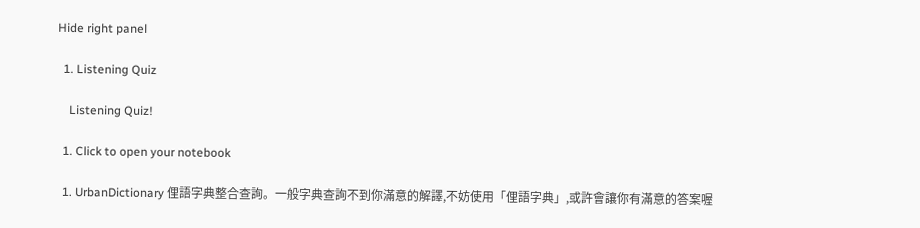Hide right panel

  1. Listening Quiz

    Listening Quiz!

  1. Click to open your notebook

  1. UrbanDictionary 俚語字典整合查詢。一般字典查詢不到你滿意的解譯,不妨使用「俚語字典」,或許會讓你有滿意的答案喔